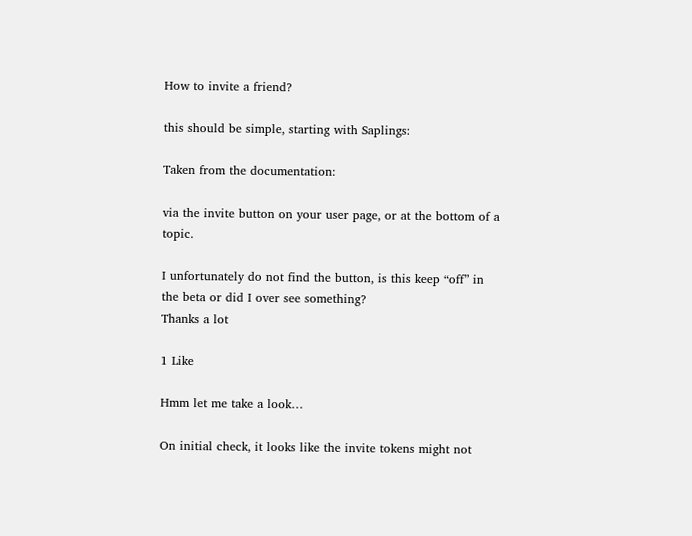How to invite a friend?

this should be simple, starting with Saplings:

Taken from the documentation:

via the invite button on your user page, or at the bottom of a topic.

I unfortunately do not find the button, is this keep “off” in the beta or did I over see something?
Thanks a lot

1 Like

Hmm let me take a look…

On initial check, it looks like the invite tokens might not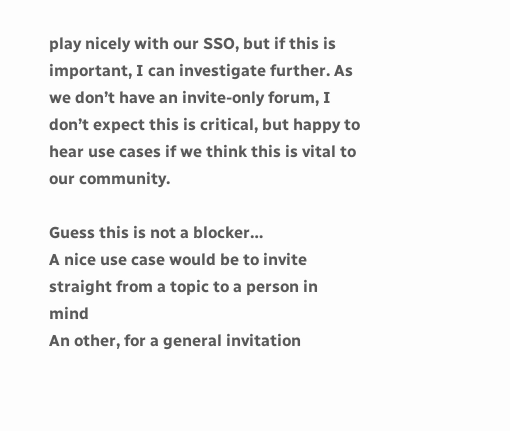play nicely with our SSO, but if this is important, I can investigate further. As we don’t have an invite-only forum, I don’t expect this is critical, but happy to hear use cases if we think this is vital to our community.

Guess this is not a blocker…
A nice use case would be to invite straight from a topic to a person in mind
An other, for a general invitation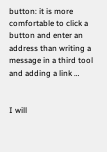button: it is more comfortable to click a button and enter an address than writing a message in a third tool and adding a link …


I will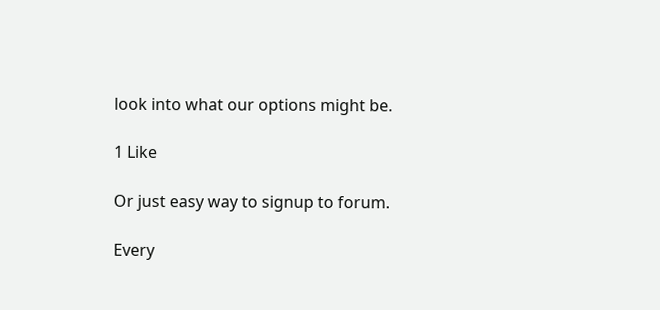look into what our options might be.

1 Like

Or just easy way to signup to forum.

Every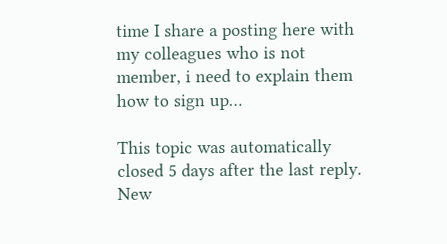time I share a posting here with my colleagues who is not member, i need to explain them how to sign up…

This topic was automatically closed 5 days after the last reply. New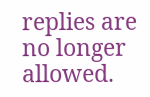replies are no longer allowed.